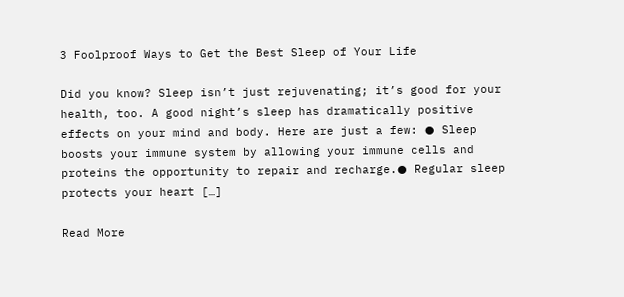3 Foolproof Ways to Get the Best Sleep of Your Life

Did you know? Sleep isn’t just rejuvenating; it’s good for your health, too. A good night’s sleep has dramatically positive effects on your mind and body. Here are just a few: ● Sleep boosts your immune system by allowing your immune cells and proteins the opportunity to repair and recharge.● Regular sleep protects your heart […]

Read More